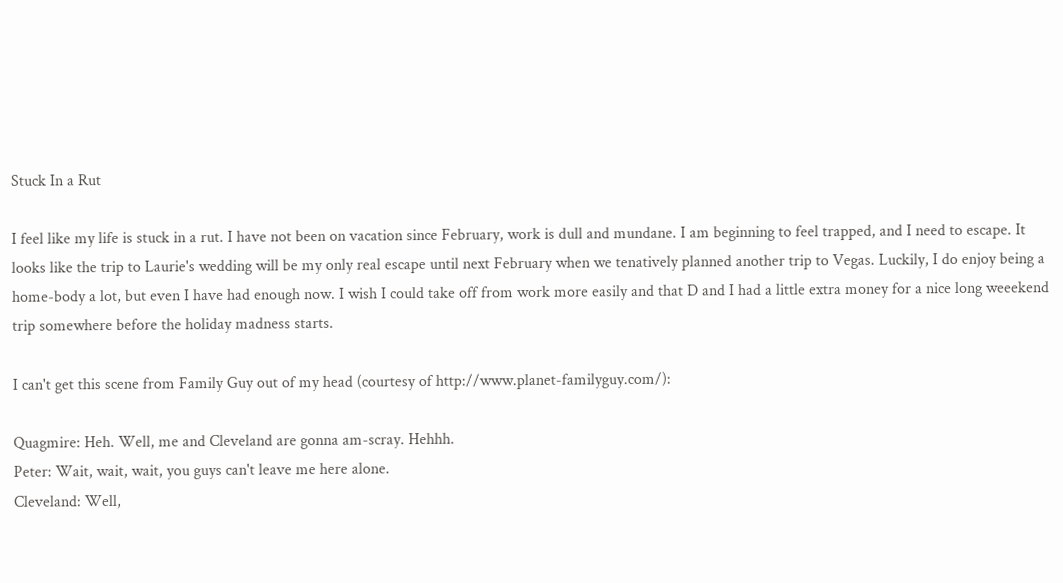Stuck In a Rut

I feel like my life is stuck in a rut. I have not been on vacation since February, work is dull and mundane. I am beginning to feel trapped, and I need to escape. It looks like the trip to Laurie's wedding will be my only real escape until next February when we tenatively planned another trip to Vegas. Luckily, I do enjoy being a home-body a lot, but even I have had enough now. I wish I could take off from work more easily and that D and I had a little extra money for a nice long weeekend trip somewhere before the holiday madness starts.

I can't get this scene from Family Guy out of my head (courtesy of http://www.planet-familyguy.com/):

Quagmire: Heh. Well, me and Cleveland are gonna am-scray. Hehhh.
Peter: Wait, wait, wait, you guys can't leave me here alone.
Cleveland: Well,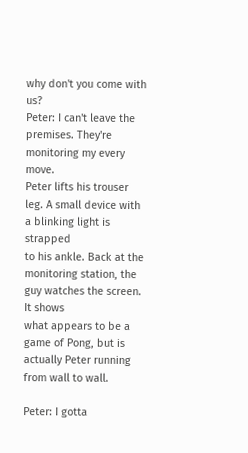why don't you come with us?
Peter: I can't leave the premises. They're monitoring my every move.
Peter lifts his trouser leg. A small device with a blinking light is strapped
to his ankle. Back at the monitoring station, the guy watches the screen. It shows
what appears to be a game of Pong, but is actually Peter running from wall to wall.

Peter: I gotta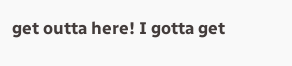get outta here! I gotta get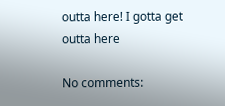outta here! I gotta get outta here

No comments: